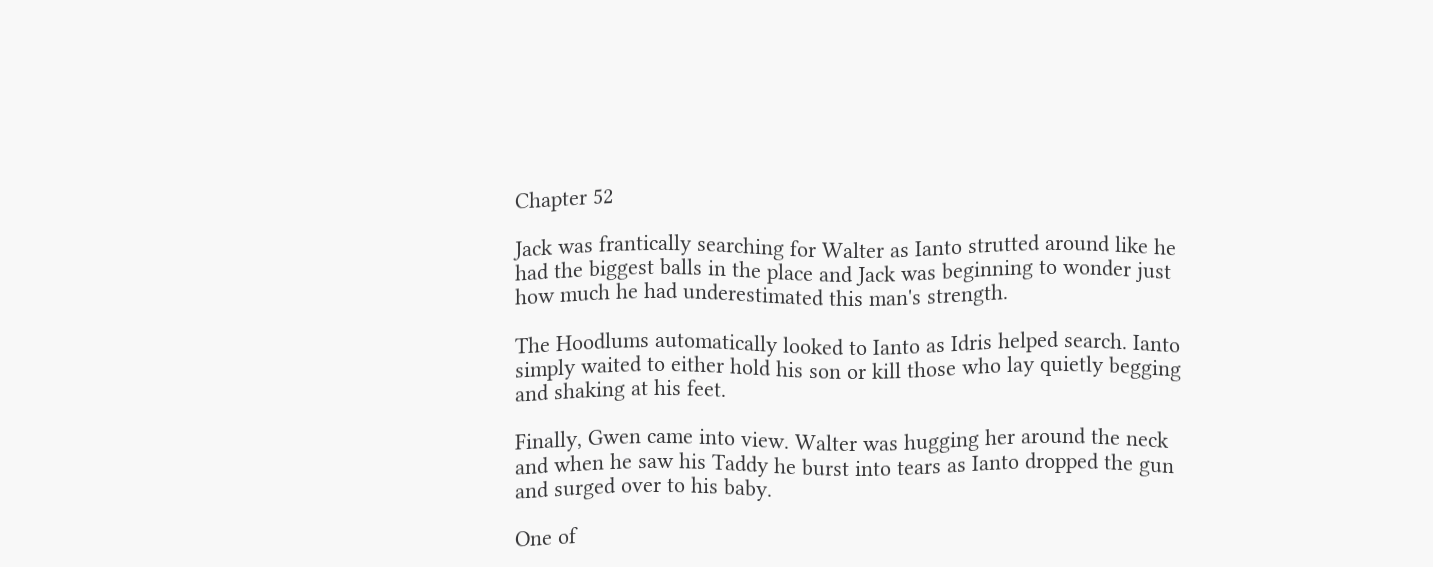Chapter 52

Jack was frantically searching for Walter as Ianto strutted around like he had the biggest balls in the place and Jack was beginning to wonder just how much he had underestimated this man's strength.

The Hoodlums automatically looked to Ianto as Idris helped search. Ianto simply waited to either hold his son or kill those who lay quietly begging and shaking at his feet.

Finally, Gwen came into view. Walter was hugging her around the neck and when he saw his Taddy he burst into tears as Ianto dropped the gun and surged over to his baby.

One of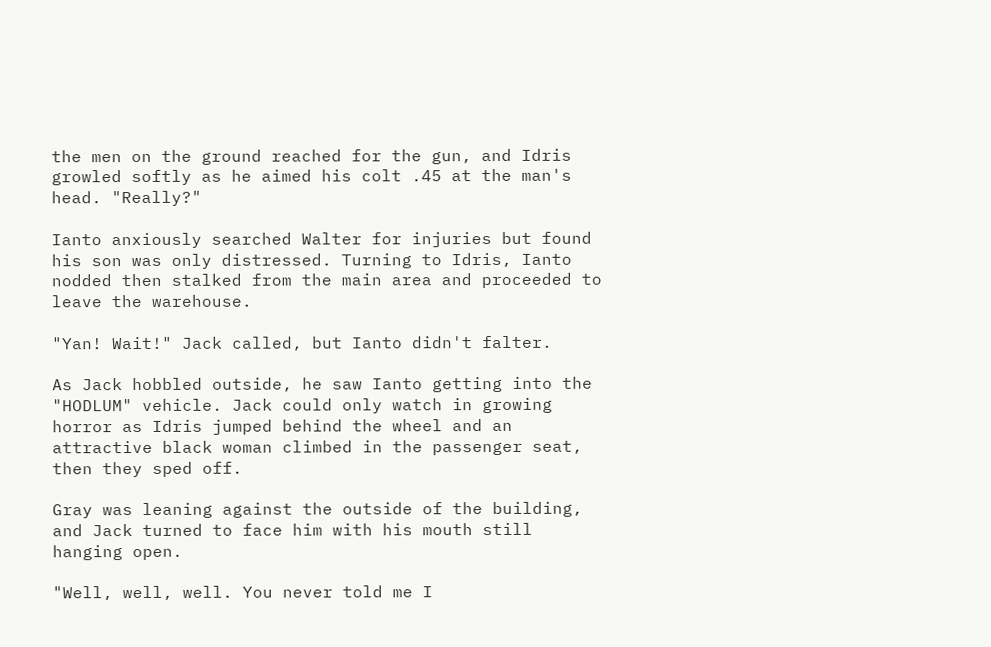the men on the ground reached for the gun, and Idris growled softly as he aimed his colt .45 at the man's head. "Really?"

Ianto anxiously searched Walter for injuries but found his son was only distressed. Turning to Idris, Ianto nodded then stalked from the main area and proceeded to leave the warehouse.

"Yan! Wait!" Jack called, but Ianto didn't falter.

As Jack hobbled outside, he saw Ianto getting into the "HODLUM" vehicle. Jack could only watch in growing horror as Idris jumped behind the wheel and an attractive black woman climbed in the passenger seat, then they sped off.

Gray was leaning against the outside of the building, and Jack turned to face him with his mouth still hanging open.

"Well, well, well. You never told me I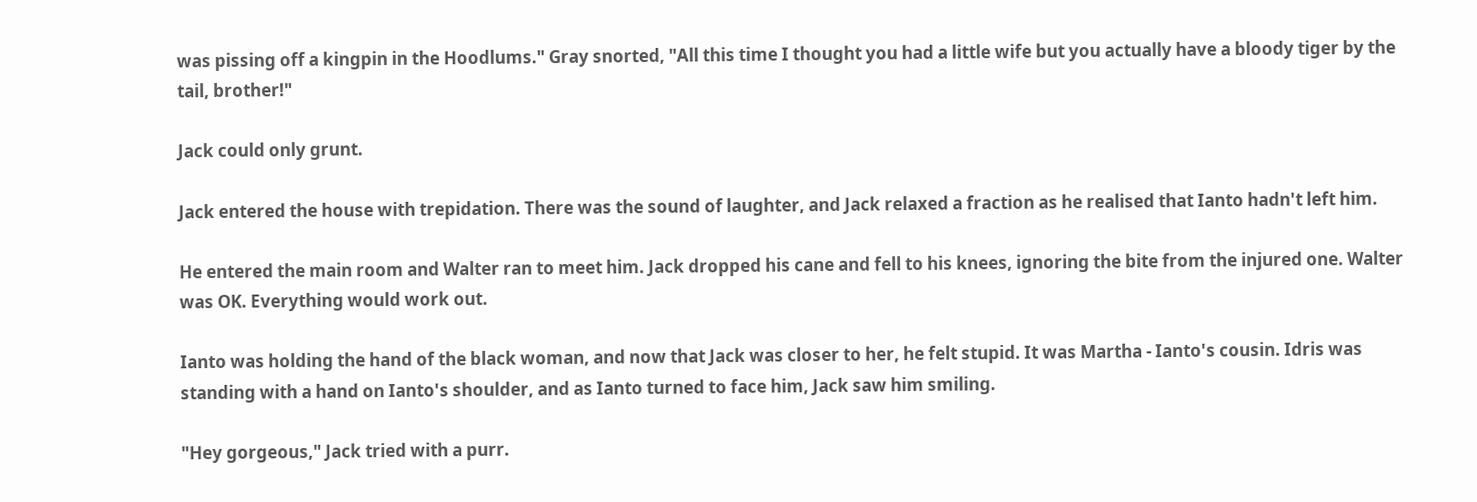was pissing off a kingpin in the Hoodlums." Gray snorted, "All this time I thought you had a little wife but you actually have a bloody tiger by the tail, brother!"

Jack could only grunt.

Jack entered the house with trepidation. There was the sound of laughter, and Jack relaxed a fraction as he realised that Ianto hadn't left him.

He entered the main room and Walter ran to meet him. Jack dropped his cane and fell to his knees, ignoring the bite from the injured one. Walter was OK. Everything would work out.

Ianto was holding the hand of the black woman, and now that Jack was closer to her, he felt stupid. It was Martha - Ianto's cousin. Idris was standing with a hand on Ianto's shoulder, and as Ianto turned to face him, Jack saw him smiling.

"Hey gorgeous," Jack tried with a purr.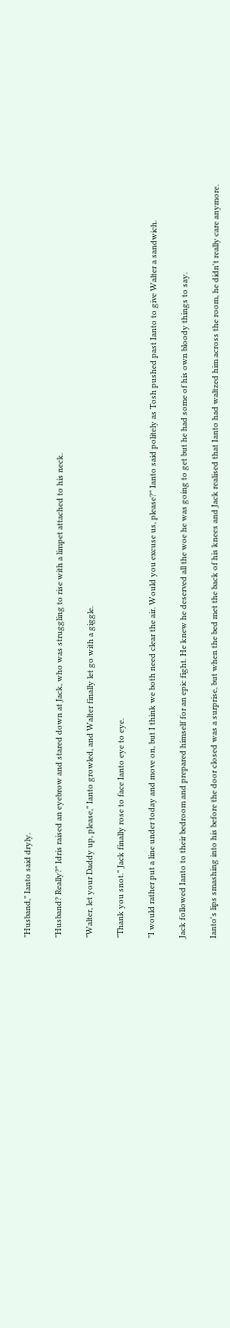"Husband," Ianto said dryly.

"Husband? Really?" Idris raised an eyebrow and stared down at Jack, who was struggling to rise with a limpet attached to his neck.

"Walter, let your Daddy up, please," Ianto growled, and Walter finally let go with a giggle.

"Thank you snot." Jack finally rose to face Ianto eye to eye.

"I would rather put a line under today and move on, but I think we both need clear the air. Would you excuse us, please?" Ianto said politely as Tosh pushed past Ianto to give Walter a sandwich.

Jack followed Ianto to their bedroom and prepared himself for an epic fight. He knew he deserved all the woe he was going to get but he had some of his own bloody things to say.

Ianto's lips smashing into his before the door closed was a surprise, but when the bed met the back of his knees and Jack realised that Ianto had waltzed him across the room, he didn't really care anymore.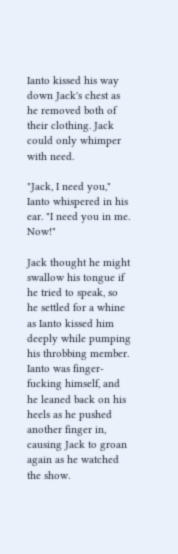Ianto kissed his way down Jack's chest as he removed both of their clothing. Jack could only whimper with need.

"Jack, I need you," Ianto whispered in his ear. "I need you in me. Now!"

Jack thought he might swallow his tongue if he tried to speak, so he settled for a whine as Ianto kissed him deeply while pumping his throbbing member. Ianto was finger-fucking himself, and he leaned back on his heels as he pushed another finger in, causing Jack to groan again as he watched the show.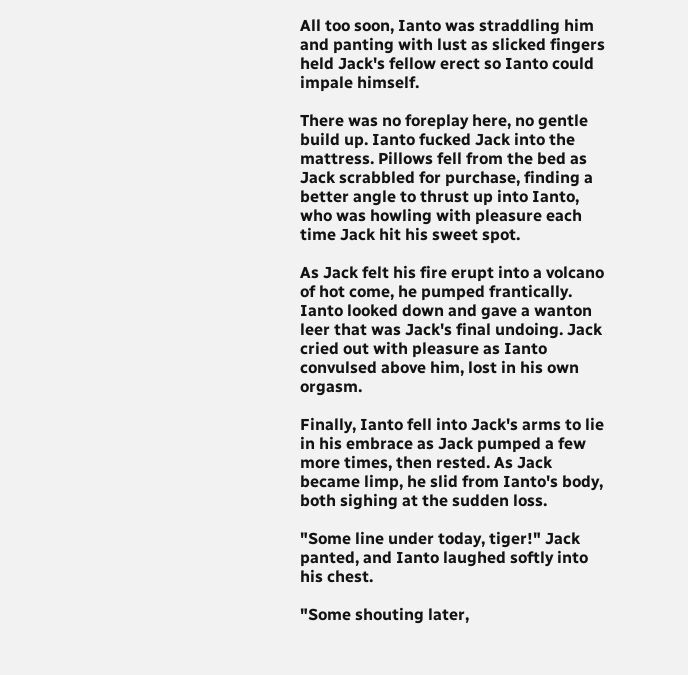All too soon, Ianto was straddling him and panting with lust as slicked fingers held Jack's fellow erect so Ianto could impale himself.

There was no foreplay here, no gentle build up. Ianto fucked Jack into the mattress. Pillows fell from the bed as Jack scrabbled for purchase, finding a better angle to thrust up into Ianto, who was howling with pleasure each time Jack hit his sweet spot.

As Jack felt his fire erupt into a volcano of hot come, he pumped frantically. Ianto looked down and gave a wanton leer that was Jack's final undoing. Jack cried out with pleasure as Ianto convulsed above him, lost in his own orgasm.

Finally, Ianto fell into Jack's arms to lie in his embrace as Jack pumped a few more times, then rested. As Jack became limp, he slid from Ianto's body, both sighing at the sudden loss.

"Some line under today, tiger!" Jack panted, and Ianto laughed softly into his chest.

"Some shouting later,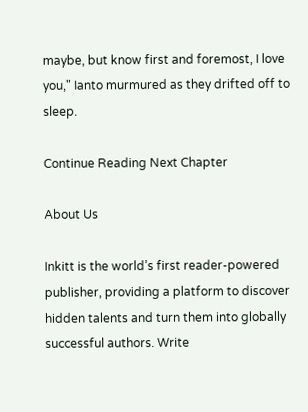maybe, but know first and foremost, I love you," Ianto murmured as they drifted off to sleep.

Continue Reading Next Chapter

About Us

Inkitt is the world’s first reader-powered publisher, providing a platform to discover hidden talents and turn them into globally successful authors. Write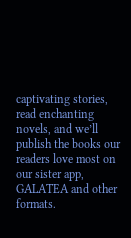captivating stories, read enchanting novels, and we’ll publish the books our readers love most on our sister app, GALATEA and other formats.